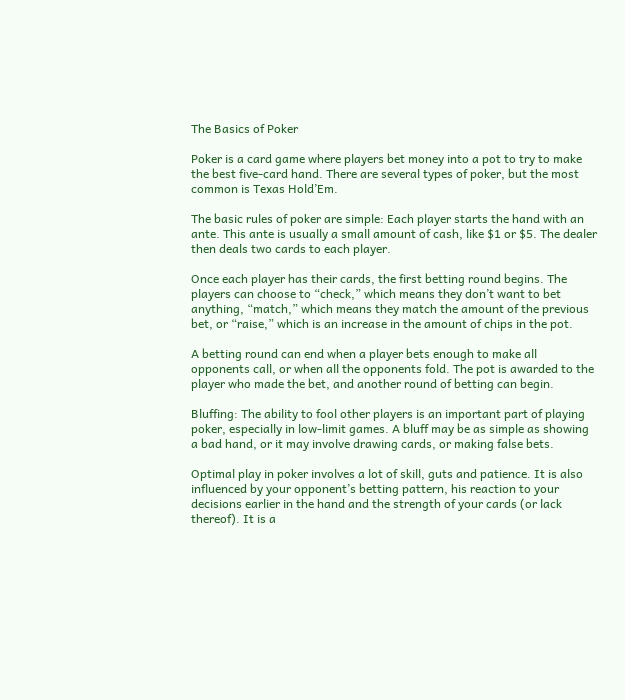The Basics of Poker

Poker is a card game where players bet money into a pot to try to make the best five-card hand. There are several types of poker, but the most common is Texas Hold’Em.

The basic rules of poker are simple: Each player starts the hand with an ante. This ante is usually a small amount of cash, like $1 or $5. The dealer then deals two cards to each player.

Once each player has their cards, the first betting round begins. The players can choose to “check,” which means they don’t want to bet anything, “match,” which means they match the amount of the previous bet, or “raise,” which is an increase in the amount of chips in the pot.

A betting round can end when a player bets enough to make all opponents call, or when all the opponents fold. The pot is awarded to the player who made the bet, and another round of betting can begin.

Bluffing: The ability to fool other players is an important part of playing poker, especially in low-limit games. A bluff may be as simple as showing a bad hand, or it may involve drawing cards, or making false bets.

Optimal play in poker involves a lot of skill, guts and patience. It is also influenced by your opponent’s betting pattern, his reaction to your decisions earlier in the hand and the strength of your cards (or lack thereof). It is a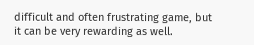difficult and often frustrating game, but it can be very rewarding as well.